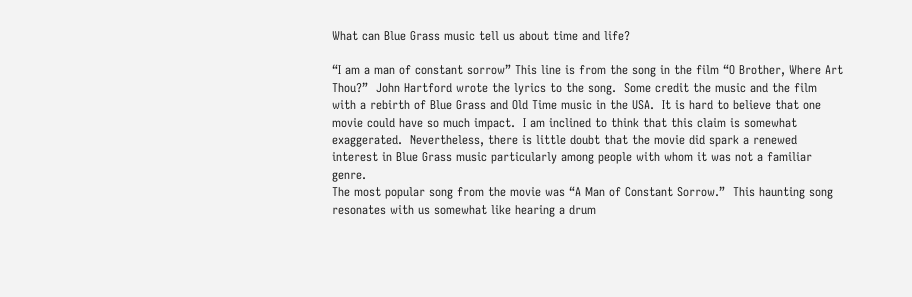What can Blue Grass music tell us about time and life?

“I am a man of constant sorrow” This line is from the song in the film “O Brother, Where Art Thou?”  John Hartford wrote the lyrics to the song.  Some credit the music and the film with a rebirth of Blue Grass and Old Time music in the USA.  It is hard to believe that one movie could have so much impact.  I am inclined to think that this claim is somewhat exaggerated.  Nevertheless, there is little doubt that the movie did spark a renewed interest in Blue Grass music particularly among people with whom it was not a familiar genre.
The most popular song from the movie was “A Man of Constant Sorrow.”  This haunting song resonates with us somewhat like hearing a drum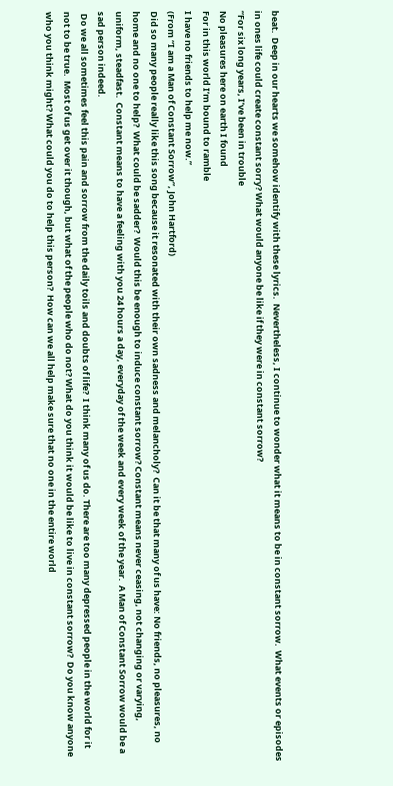beat.  Deep in our hearts we somehow identify with these lyrics.  Nevertheless, I continue to wonder what it means to be in constant sorrow.  What events or episodes in ones life could create constant sorry? What would anyone be like if they were in constant sorrow?
“For six long years, I’ve been in trouble
No pleasures here on earth I found
For in this world I’m bound to ramble
I have no friends to help me now.”
(From “I am a Man of Constant Sorrow”, John Hartford)
Did so many people really like this song because it resonated with their own sadness and melancholy?  Can it be that many of us have: No friends, no pleasures, no home and no one to help?  What could be sadder?  Would this be enough to induce constant sorrow? Constant means never ceasing, not changing or varying, uniform, steadfast.  Constant means to have a feeling with you 24 hours a day, everyday of the week and every week of the year.  A Man of Constant Sorrow would be a sad person indeed.
 Do we all sometimes feel this pain and sorrow from the daily toils and doubts of life?  I think many of us do. There are too many depressed people in the world for it not to be true.  Most of us get over it though, but what of the people who do not? What do you think it would be like to live in constant sorrow?  Do you know anyone who you think might? What could you do to help this person?  How can we all help make sure that no one in the entire world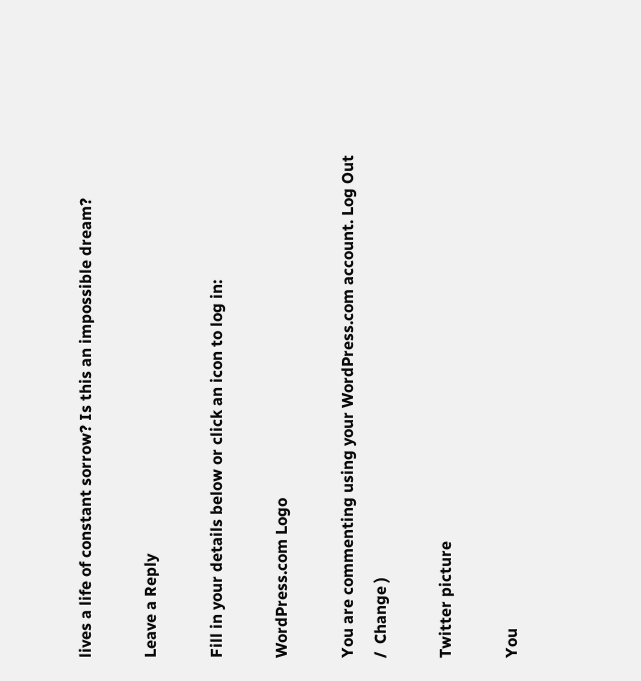lives a life of constant sorrow? Is this an impossible dream?

Leave a Reply

Fill in your details below or click an icon to log in:

WordPress.com Logo

You are commenting using your WordPress.com account. Log Out /  Change )

Twitter picture

You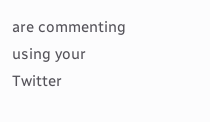are commenting using your Twitter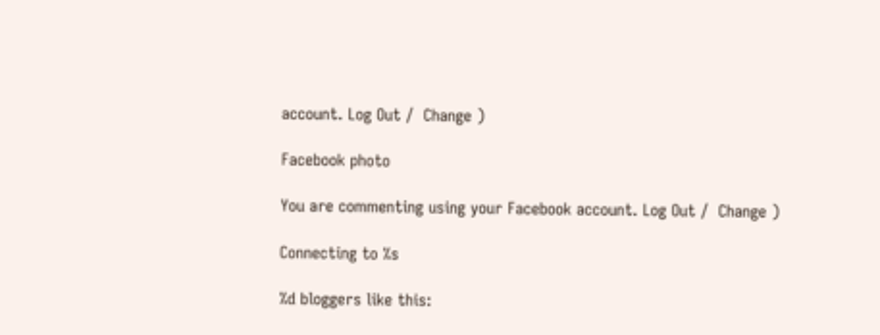account. Log Out /  Change )

Facebook photo

You are commenting using your Facebook account. Log Out /  Change )

Connecting to %s

%d bloggers like this: